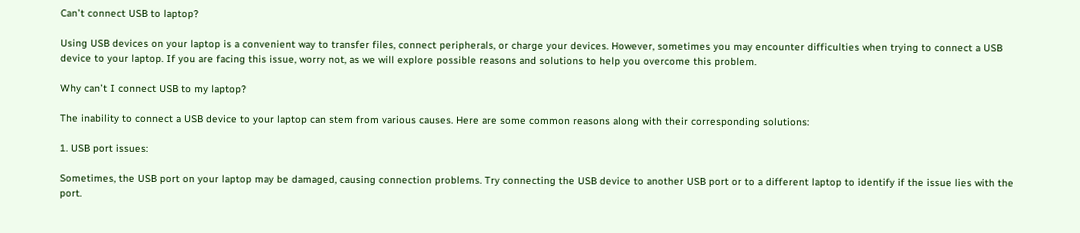Canʼt connect USB to laptop?

Using USB devices on your laptop is a convenient way to transfer files, connect peripherals, or charge your devices. However, sometimes you may encounter difficulties when trying to connect a USB device to your laptop. If you are facing this issue, worry not, as we will explore possible reasons and solutions to help you overcome this problem.

Why canʼt I connect USB to my laptop?

The inability to connect a USB device to your laptop can stem from various causes. Here are some common reasons along with their corresponding solutions:

1. USB port issues:

Sometimes, the USB port on your laptop may be damaged, causing connection problems. Try connecting the USB device to another USB port or to a different laptop to identify if the issue lies with the port.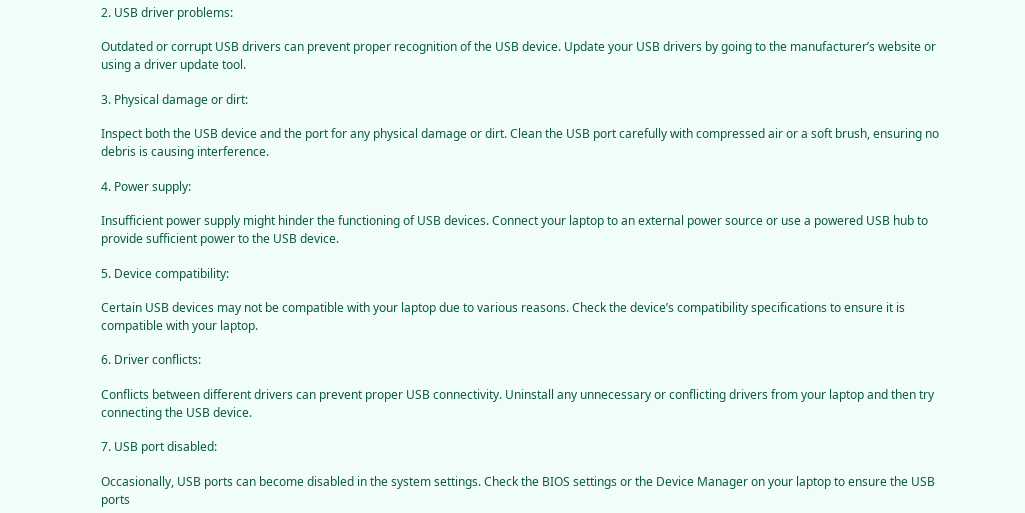2. USB driver problems:

Outdated or corrupt USB drivers can prevent proper recognition of the USB device. Update your USB drivers by going to the manufacturer’s website or using a driver update tool.

3. Physical damage or dirt:

Inspect both the USB device and the port for any physical damage or dirt. Clean the USB port carefully with compressed air or a soft brush, ensuring no debris is causing interference.

4. Power supply:

Insufficient power supply might hinder the functioning of USB devices. Connect your laptop to an external power source or use a powered USB hub to provide sufficient power to the USB device.

5. Device compatibility:

Certain USB devices may not be compatible with your laptop due to various reasons. Check the device’s compatibility specifications to ensure it is compatible with your laptop.

6. Driver conflicts:

Conflicts between different drivers can prevent proper USB connectivity. Uninstall any unnecessary or conflicting drivers from your laptop and then try connecting the USB device.

7. USB port disabled:

Occasionally, USB ports can become disabled in the system settings. Check the BIOS settings or the Device Manager on your laptop to ensure the USB ports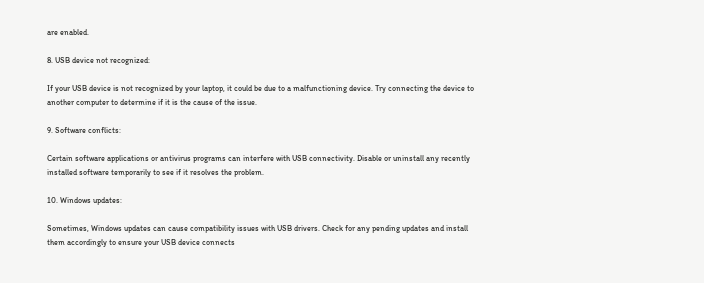are enabled.

8. USB device not recognized:

If your USB device is not recognized by your laptop, it could be due to a malfunctioning device. Try connecting the device to another computer to determine if it is the cause of the issue.

9. Software conflicts:

Certain software applications or antivirus programs can interfere with USB connectivity. Disable or uninstall any recently installed software temporarily to see if it resolves the problem.

10. Windows updates:

Sometimes, Windows updates can cause compatibility issues with USB drivers. Check for any pending updates and install them accordingly to ensure your USB device connects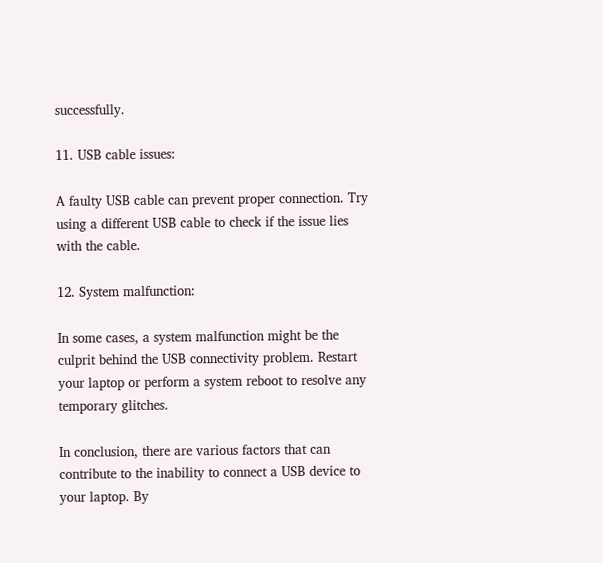successfully.

11. USB cable issues:

A faulty USB cable can prevent proper connection. Try using a different USB cable to check if the issue lies with the cable.

12. System malfunction:

In some cases, a system malfunction might be the culprit behind the USB connectivity problem. Restart your laptop or perform a system reboot to resolve any temporary glitches.

In conclusion, there are various factors that can contribute to the inability to connect a USB device to your laptop. By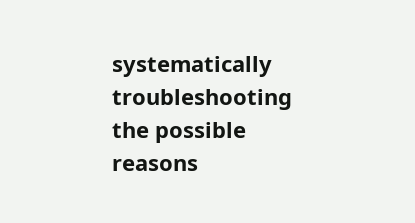systematically troubleshooting the possible reasons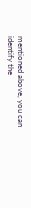mentioned above, you can identify the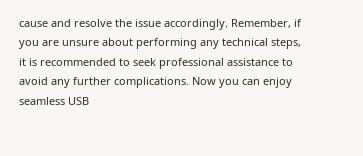cause and resolve the issue accordingly. Remember, if you are unsure about performing any technical steps, it is recommended to seek professional assistance to avoid any further complications. Now you can enjoy seamless USB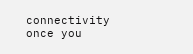connectivity once you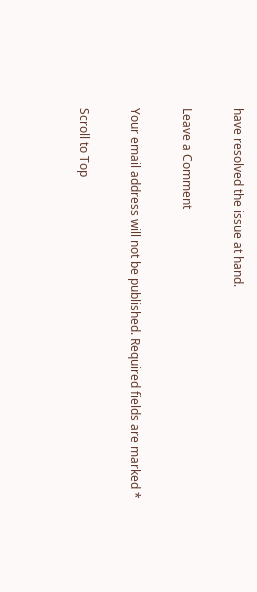have resolved the issue at hand.

Leave a Comment

Your email address will not be published. Required fields are marked *

Scroll to Top